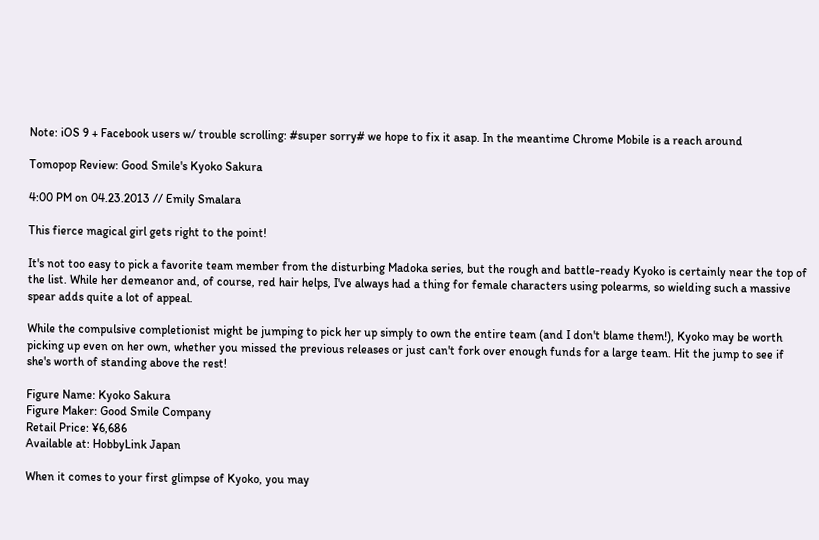Note: iOS 9 + Facebook users w/ trouble scrolling: #super sorry# we hope to fix it asap. In the meantime Chrome Mobile is a reach around

Tomopop Review: Good Smile's Kyoko Sakura

4:00 PM on 04.23.2013 // Emily Smalara

This fierce magical girl gets right to the point!

It's not too easy to pick a favorite team member from the disturbing Madoka series, but the rough and battle-ready Kyoko is certainly near the top of the list. While her demeanor and, of course, red hair helps, I've always had a thing for female characters using polearms, so wielding such a massive spear adds quite a lot of appeal.

While the compulsive completionist might be jumping to pick her up simply to own the entire team (and I don't blame them!), Kyoko may be worth picking up even on her own, whether you missed the previous releases or just can't fork over enough funds for a large team. Hit the jump to see if she's worth of standing above the rest!

Figure Name: Kyoko Sakura
Figure Maker: Good Smile Company
Retail Price: ¥6,686
Available at: HobbyLink Japan

When it comes to your first glimpse of Kyoko, you may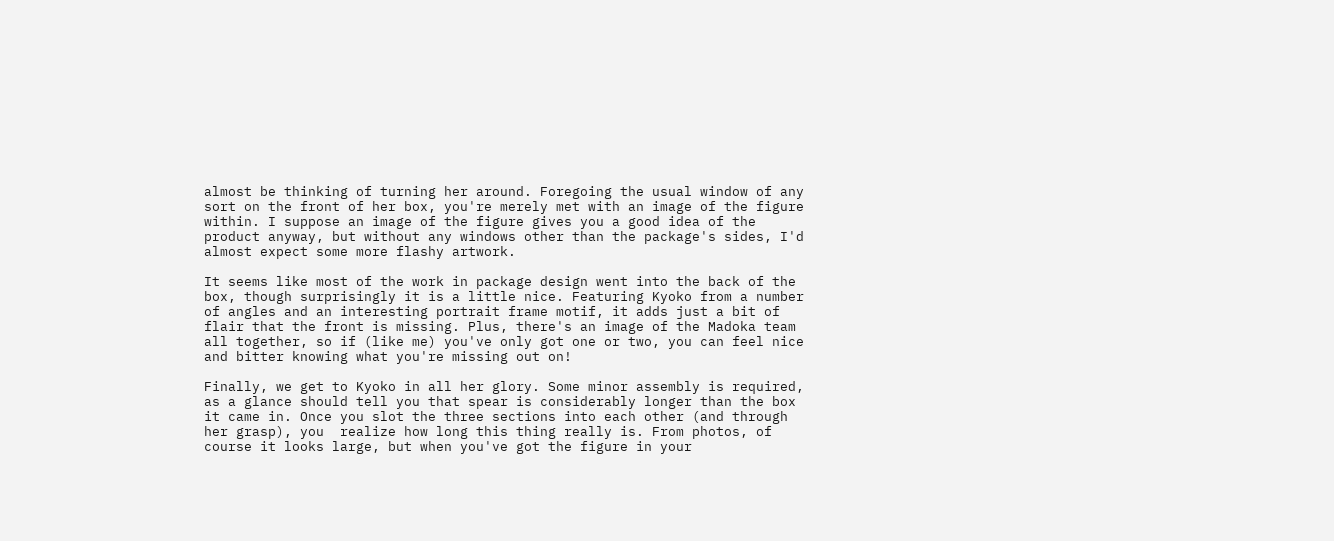almost be thinking of turning her around. Foregoing the usual window of any sort on the front of her box, you're merely met with an image of the figure within. I suppose an image of the figure gives you a good idea of the product anyway, but without any windows other than the package's sides, I'd almost expect some more flashy artwork.

It seems like most of the work in package design went into the back of the box, though surprisingly it is a little nice. Featuring Kyoko from a number of angles and an interesting portrait frame motif, it adds just a bit of flair that the front is missing. Plus, there's an image of the Madoka team all together, so if (like me) you've only got one or two, you can feel nice and bitter knowing what you're missing out on!

Finally, we get to Kyoko in all her glory. Some minor assembly is required, as a glance should tell you that spear is considerably longer than the box it came in. Once you slot the three sections into each other (and through her grasp), you  realize how long this thing really is. From photos, of course it looks large, but when you've got the figure in your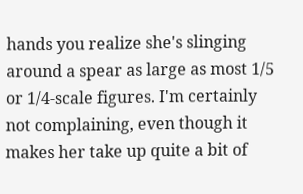hands you realize she's slinging around a spear as large as most 1/5 or 1/4-scale figures. I'm certainly not complaining, even though it makes her take up quite a bit of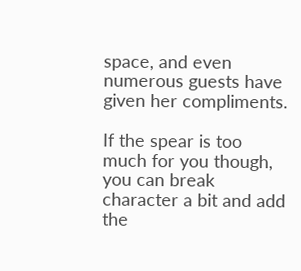space, and even numerous guests have given her compliments.

If the spear is too much for you though, you can break character a bit and add the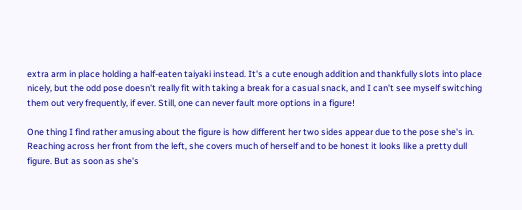extra arm in place holding a half-eaten taiyaki instead. It's a cute enough addition and thankfully slots into place nicely, but the odd pose doesn't really fit with taking a break for a casual snack, and I can't see myself switching them out very frequently, if ever. Still, one can never fault more options in a figure!

One thing I find rather amusing about the figure is how different her two sides appear due to the pose she's in. Reaching across her front from the left, she covers much of herself and to be honest it looks like a pretty dull figure. But as soon as she's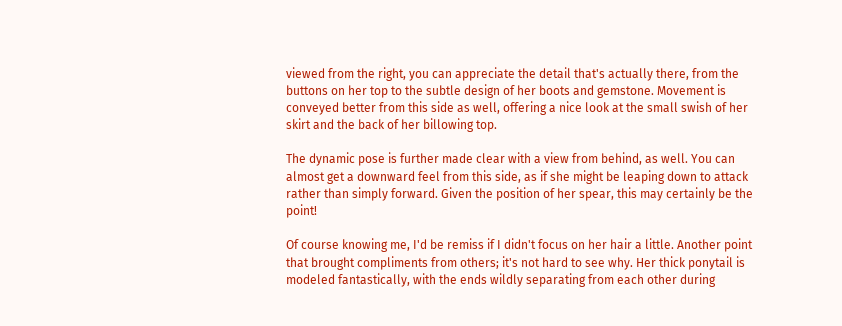viewed from the right, you can appreciate the detail that's actually there, from the buttons on her top to the subtle design of her boots and gemstone. Movement is conveyed better from this side as well, offering a nice look at the small swish of her skirt and the back of her billowing top.

The dynamic pose is further made clear with a view from behind, as well. You can almost get a downward feel from this side, as if she might be leaping down to attack rather than simply forward. Given the position of her spear, this may certainly be the point!

Of course knowing me, I'd be remiss if I didn't focus on her hair a little. Another point that brought compliments from others; it's not hard to see why. Her thick ponytail is modeled fantastically, with the ends wildly separating from each other during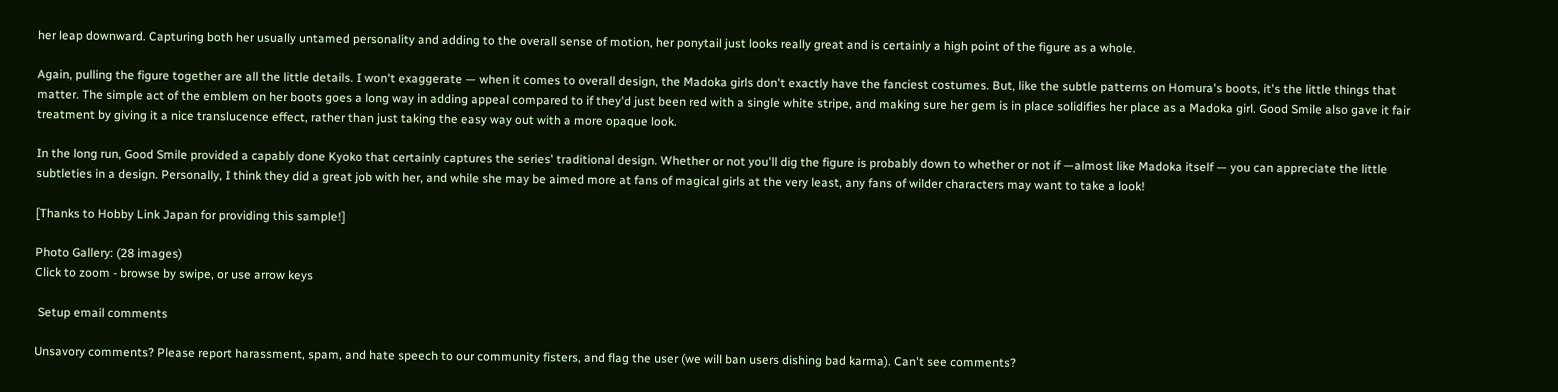her leap downward. Capturing both her usually untamed personality and adding to the overall sense of motion, her ponytail just looks really great and is certainly a high point of the figure as a whole.

Again, pulling the figure together are all the little details. I won't exaggerate — when it comes to overall design, the Madoka girls don't exactly have the fanciest costumes. But, like the subtle patterns on Homura's boots, it's the little things that matter. The simple act of the emblem on her boots goes a long way in adding appeal compared to if they'd just been red with a single white stripe, and making sure her gem is in place solidifies her place as a Madoka girl. Good Smile also gave it fair treatment by giving it a nice translucence effect, rather than just taking the easy way out with a more opaque look.

In the long run, Good Smile provided a capably done Kyoko that certainly captures the series' traditional design. Whether or not you'll dig the figure is probably down to whether or not if —almost like Madoka itself — you can appreciate the little subtleties in a design. Personally, I think they did a great job with her, and while she may be aimed more at fans of magical girls at the very least, any fans of wilder characters may want to take a look!

[Thanks to Hobby Link Japan for providing this sample!]

Photo Gallery: (28 images)
Click to zoom - browse by swipe, or use arrow keys

 Setup email comments

Unsavory comments? Please report harassment, spam, and hate speech to our community fisters, and flag the user (we will ban users dishing bad karma). Can't see comments?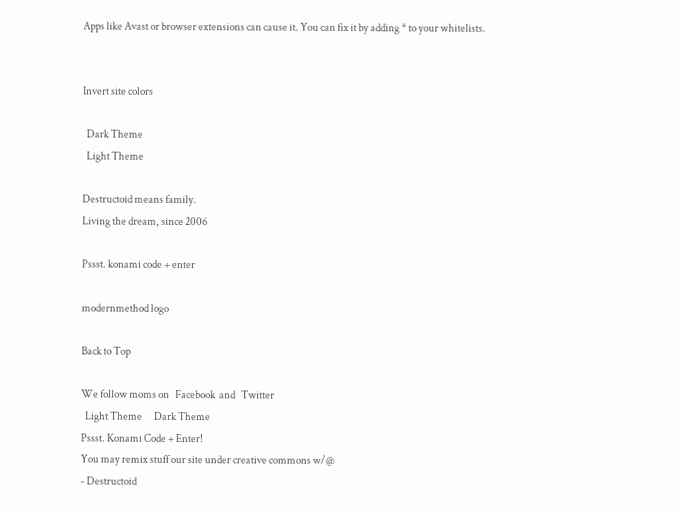Apps like Avast or browser extensions can cause it. You can fix it by adding * to your whitelists.


Invert site colors

  Dark Theme
  Light Theme

Destructoid means family.
Living the dream, since 2006

Pssst. konami code + enter

modernmethod logo

Back to Top

We follow moms on   Facebook  and   Twitter
  Light Theme      Dark Theme
Pssst. Konami Code + Enter!
You may remix stuff our site under creative commons w/@
- Destructoid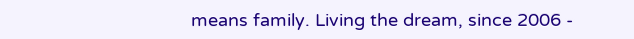means family. Living the dream, since 2006 -